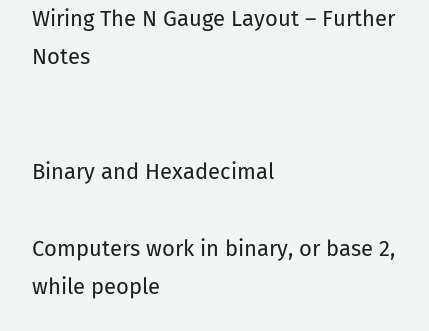Wiring The N Gauge Layout – Further Notes


Binary and Hexadecimal

Computers work in binary, or base 2, while people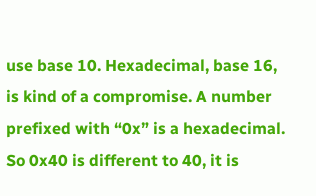use base 10. Hexadecimal, base 16, is kind of a compromise. A number prefixed with “0x” is a hexadecimal. So 0x40 is different to 40, it is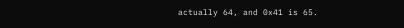actually 64, and 0x41 is 65.